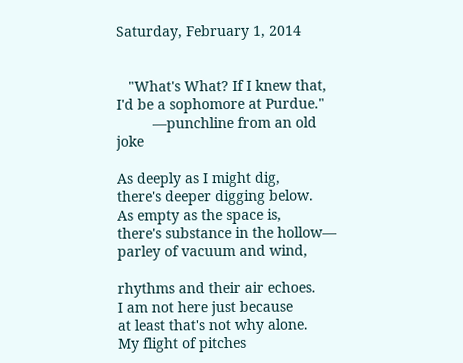Saturday, February 1, 2014


   "What's What? If I knew that, I'd be a sophomore at Purdue."
         —punchline from an old joke

As deeply as I might dig,
there's deeper digging below.
As empty as the space is,
there's substance in the hollow—
parley of vacuum and wind,

rhythms and their air echoes.
I am not here just because
at least that's not why alone.
My flight of pitches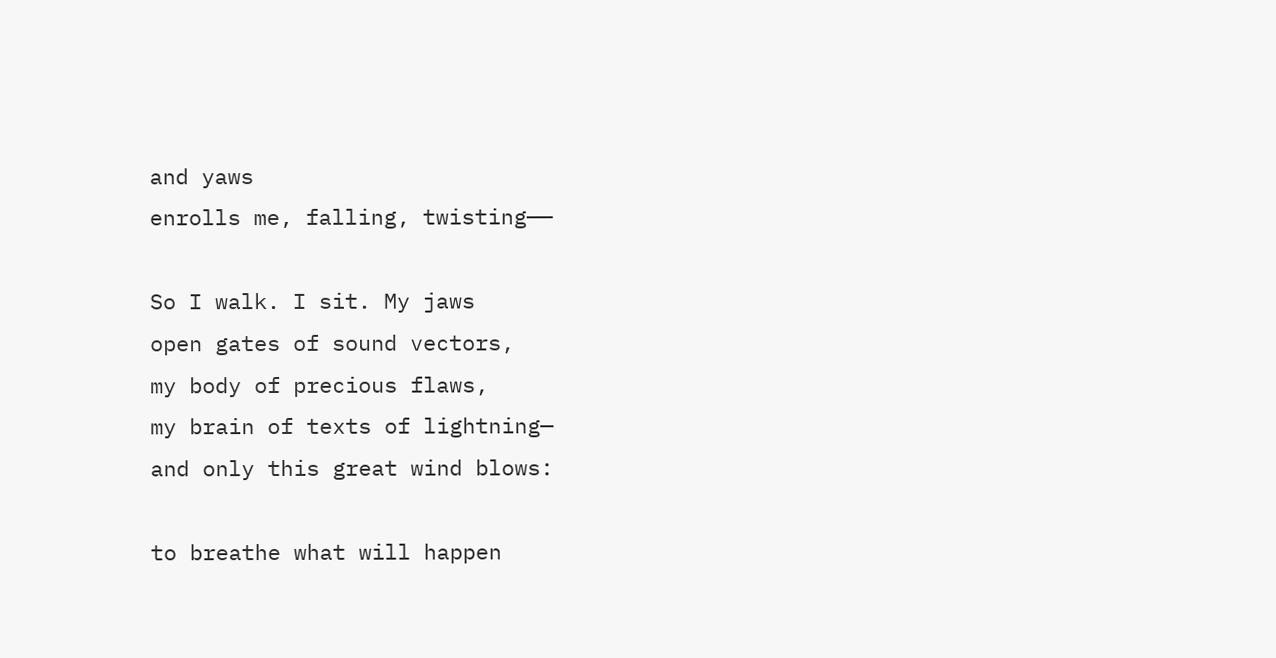and yaws
enrolls me, falling, twisting——

So I walk. I sit. My jaws
open gates of sound vectors,
my body of precious flaws,
my brain of texts of lightning—
and only this great wind blows:

to breathe what will happen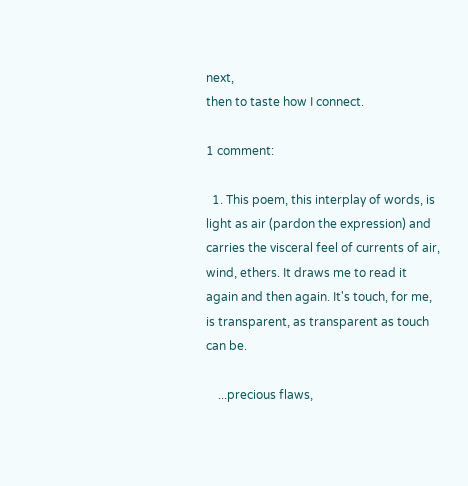next,
then to taste how I connect.

1 comment:

  1. This poem, this interplay of words, is light as air (pardon the expression) and carries the visceral feel of currents of air, wind, ethers. It draws me to read it again and then again. It's touch, for me, is transparent, as transparent as touch can be.

    ...precious flaws,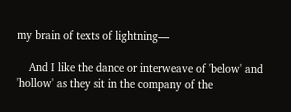my brain of texts of lightning—

    And I like the dance or interweave of 'below' and 'hollow' as they sit in the company of the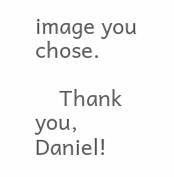image you chose.

    Thank you, Daniel!